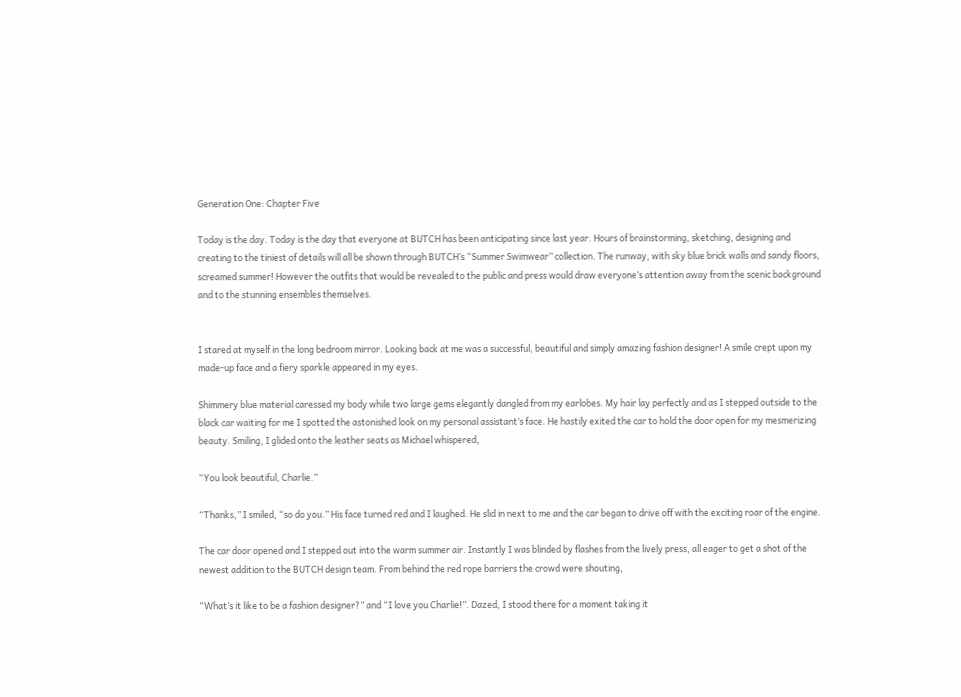Generation One: Chapter Five

Today is the day. Today is the day that everyone at BUTCH has been anticipating since last year. Hours of brainstorming, sketching, designing and creating to the tiniest of details will all be shown through BUTCH’s “Summer Swimwear” collection. The runway, with sky blue brick walls and sandy floors, screamed summer! However the outfits that would be revealed to the public and press would draw everyone’s attention away from the scenic background and to the stunning ensembles themselves.


I stared at myself in the long bedroom mirror. Looking back at me was a successful, beautiful and simply amazing fashion designer! A smile crept upon my made-up face and a fiery sparkle appeared in my eyes.

Shimmery blue material caressed my body while two large gems elegantly dangled from my earlobes. My hair lay perfectly and as I stepped outside to the black car waiting for me I spotted the astonished look on my personal assistant’s face. He hastily exited the car to hold the door open for my mesmerizing beauty. Smiling, I glided onto the leather seats as Michael whispered,

“You look beautiful, Charlie.”

“Thanks,” I smiled, “so do you.” His face turned red and I laughed. He slid in next to me and the car began to drive off with the exciting roar of the engine.

The car door opened and I stepped out into the warm summer air. Instantly I was blinded by flashes from the lively press, all eager to get a shot of the newest addition to the BUTCH design team. From behind the red rope barriers the crowd were shouting,

“What’s it like to be a fashion designer?” and “I love you Charlie!”. Dazed, I stood there for a moment taking it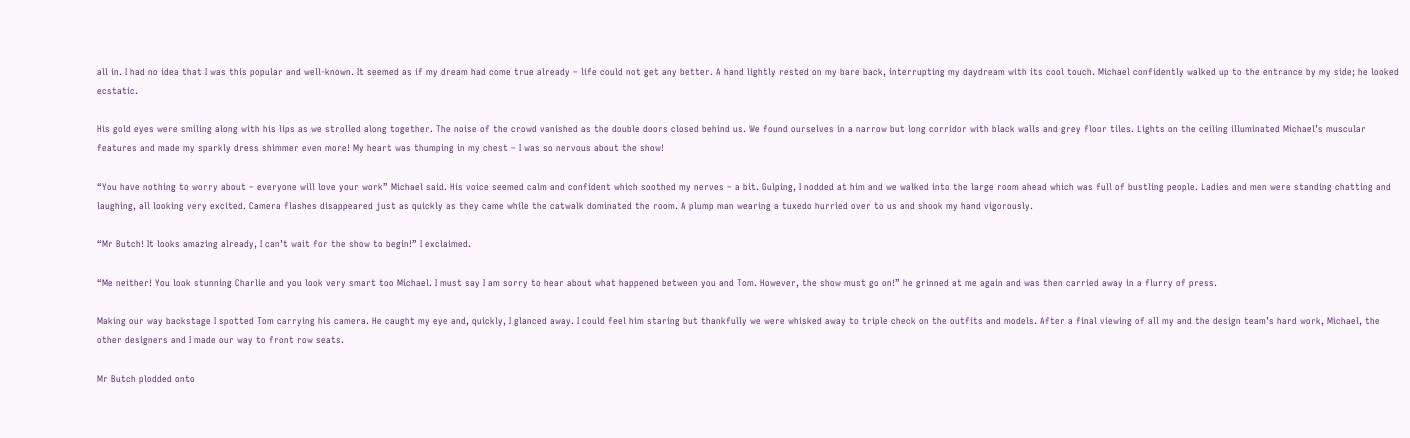all in. I had no idea that I was this popular and well-known. It seemed as if my dream had come true already – life could not get any better. A hand lightly rested on my bare back, interrupting my daydream with its cool touch. Michael confidently walked up to the entrance by my side; he looked ecstatic.

His gold eyes were smiling along with his lips as we strolled along together. The noise of the crowd vanished as the double doors closed behind us. We found ourselves in a narrow but long corridor with black walls and grey floor tiles. Lights on the ceiling illuminated Michael’s muscular features and made my sparkly dress shimmer even more! My heart was thumping in my chest – I was so nervous about the show!

“You have nothing to worry about – everyone will love your work” Michael said. His voice seemed calm and confident which soothed my nerves – a bit. Gulping, I nodded at him and we walked into the large room ahead which was full of bustling people. Ladies and men were standing chatting and laughing, all looking very excited. Camera flashes disappeared just as quickly as they came while the catwalk dominated the room. A plump man wearing a tuxedo hurried over to us and shook my hand vigorously.

“Mr Butch! It looks amazing already, I can’t wait for the show to begin!” I exclaimed.

“Me neither! You look stunning Charlie and you look very smart too Michael. I must say I am sorry to hear about what happened between you and Tom. However, the show must go on!” he grinned at me again and was then carried away in a flurry of press.

Making our way backstage I spotted Tom carrying his camera. He caught my eye and, quickly, I glanced away. I could feel him staring but thankfully we were whisked away to triple check on the outfits and models. After a final viewing of all my and the design team’s hard work, Michael, the other designers and I made our way to front row seats.

Mr Butch plodded onto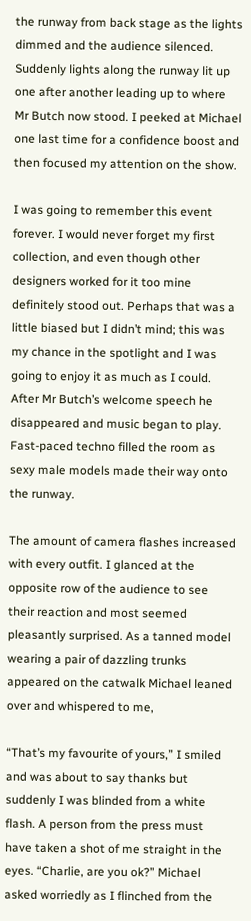the runway from back stage as the lights dimmed and the audience silenced. Suddenly lights along the runway lit up one after another leading up to where Mr Butch now stood. I peeked at Michael one last time for a confidence boost and then focused my attention on the show.

I was going to remember this event forever. I would never forget my first collection, and even though other designers worked for it too mine definitely stood out. Perhaps that was a little biased but I didn’t mind; this was my chance in the spotlight and I was going to enjoy it as much as I could. After Mr Butch’s welcome speech he disappeared and music began to play. Fast-paced techno filled the room as sexy male models made their way onto the runway.

The amount of camera flashes increased with every outfit. I glanced at the opposite row of the audience to see their reaction and most seemed pleasantly surprised. As a tanned model wearing a pair of dazzling trunks appeared on the catwalk Michael leaned over and whispered to me,

“That’s my favourite of yours,” I smiled and was about to say thanks but suddenly I was blinded from a white flash. A person from the press must have taken a shot of me straight in the eyes. “Charlie, are you ok?” Michael asked worriedly as I flinched from the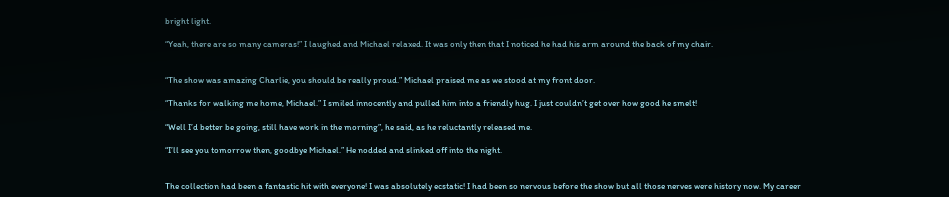bright light.

“Yeah, there are so many cameras!” I laughed and Michael relaxed. It was only then that I noticed he had his arm around the back of my chair.


“The show was amazing Charlie, you should be really proud.” Michael praised me as we stood at my front door.

“Thanks for walking me home, Michael.” I smiled innocently and pulled him into a friendly hug. I just couldn’t get over how good he smelt!

“Well I’d better be going, still have work in the morning”, he said, as he reluctantly released me.

“I’ll see you tomorrow then, goodbye Michael.” He nodded and slinked off into the night.


The collection had been a fantastic hit with everyone! I was absolutely ecstatic! I had been so nervous before the show but all those nerves were history now. My career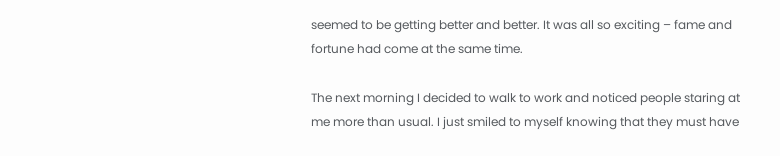seemed to be getting better and better. It was all so exciting – fame and fortune had come at the same time.

The next morning I decided to walk to work and noticed people staring at me more than usual. I just smiled to myself knowing that they must have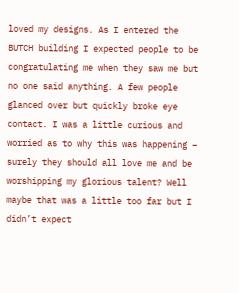loved my designs. As I entered the BUTCH building I expected people to be congratulating me when they saw me but no one said anything. A few people glanced over but quickly broke eye contact. I was a little curious and worried as to why this was happening – surely they should all love me and be worshipping my glorious talent? Well maybe that was a little too far but I didn’t expect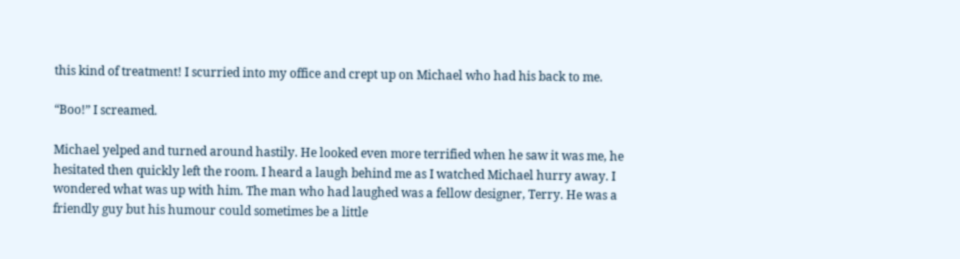this kind of treatment! I scurried into my office and crept up on Michael who had his back to me.

“Boo!” I screamed.

Michael yelped and turned around hastily. He looked even more terrified when he saw it was me, he hesitated then quickly left the room. I heard a laugh behind me as I watched Michael hurry away. I wondered what was up with him. The man who had laughed was a fellow designer, Terry. He was a friendly guy but his humour could sometimes be a little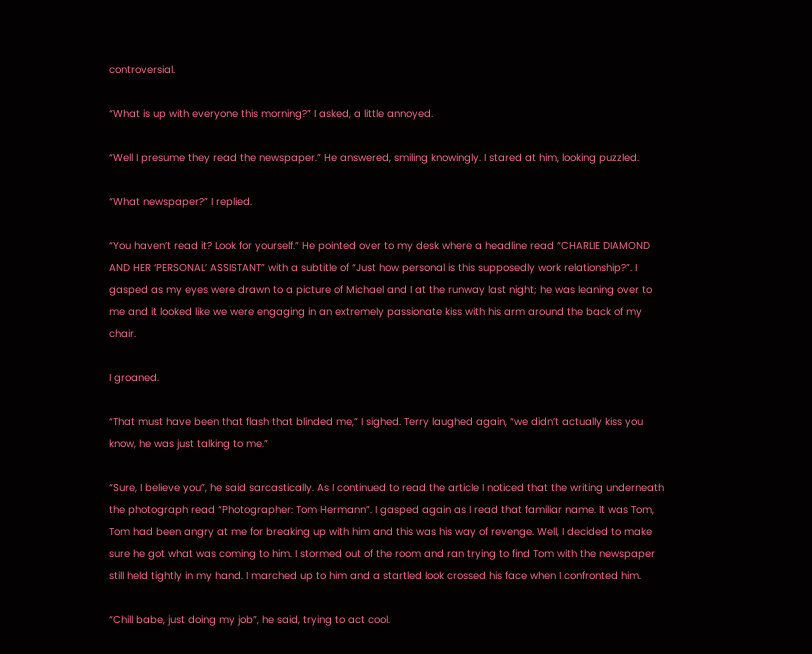controversial.

“What is up with everyone this morning?” I asked, a little annoyed.

“Well I presume they read the newspaper.” He answered, smiling knowingly. I stared at him, looking puzzled.

“What newspaper?” I replied.

“You haven’t read it? Look for yourself.” He pointed over to my desk where a headline read “CHARLIE DIAMOND AND HER ‘PERSONAL’ ASSISTANT” with a subtitle of “Just how personal is this supposedly work relationship?”. I gasped as my eyes were drawn to a picture of Michael and I at the runway last night; he was leaning over to me and it looked like we were engaging in an extremely passionate kiss with his arm around the back of my chair.

I groaned.

“That must have been that flash that blinded me,” I sighed. Terry laughed again, “we didn’t actually kiss you know, he was just talking to me.”

“Sure, I believe you”, he said sarcastically. As I continued to read the article I noticed that the writing underneath the photograph read “Photographer: Tom Hermann”. I gasped again as I read that familiar name. It was Tom, Tom had been angry at me for breaking up with him and this was his way of revenge. Well, I decided to make sure he got what was coming to him. I stormed out of the room and ran trying to find Tom with the newspaper still held tightly in my hand. I marched up to him and a startled look crossed his face when I confronted him.

“Chill babe, just doing my job”, he said, trying to act cool.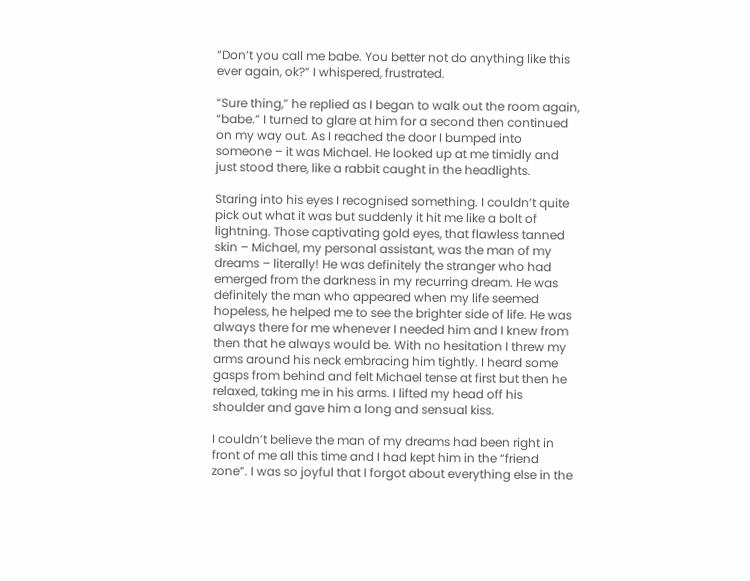“Don’t you call me babe. You better not do anything like this ever again, ok?” I whispered, frustrated.

“Sure thing,” he replied as I began to walk out the room again, “babe.” I turned to glare at him for a second then continued on my way out. As I reached the door I bumped into someone – it was Michael. He looked up at me timidly and just stood there, like a rabbit caught in the headlights.

Staring into his eyes I recognised something. I couldn’t quite pick out what it was but suddenly it hit me like a bolt of lightning. Those captivating gold eyes, that flawless tanned skin – Michael, my personal assistant, was the man of my dreams – literally! He was definitely the stranger who had emerged from the darkness in my recurring dream. He was definitely the man who appeared when my life seemed hopeless, he helped me to see the brighter side of life. He was always there for me whenever I needed him and I knew from then that he always would be. With no hesitation I threw my arms around his neck embracing him tightly. I heard some gasps from behind and felt Michael tense at first but then he relaxed, taking me in his arms. I lifted my head off his shoulder and gave him a long and sensual kiss.

I couldn’t believe the man of my dreams had been right in front of me all this time and I had kept him in the “friend zone”. I was so joyful that I forgot about everything else in the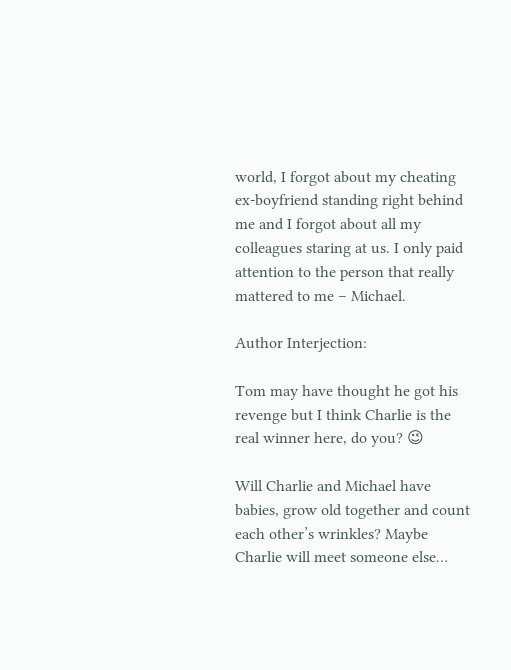world, I forgot about my cheating ex-boyfriend standing right behind me and I forgot about all my colleagues staring at us. I only paid attention to the person that really mattered to me – Michael.

Author Interjection:

Tom may have thought he got his revenge but I think Charlie is the real winner here, do you? 😉

Will Charlie and Michael have babies, grow old together and count each other’s wrinkles? Maybe Charlie will meet someone else…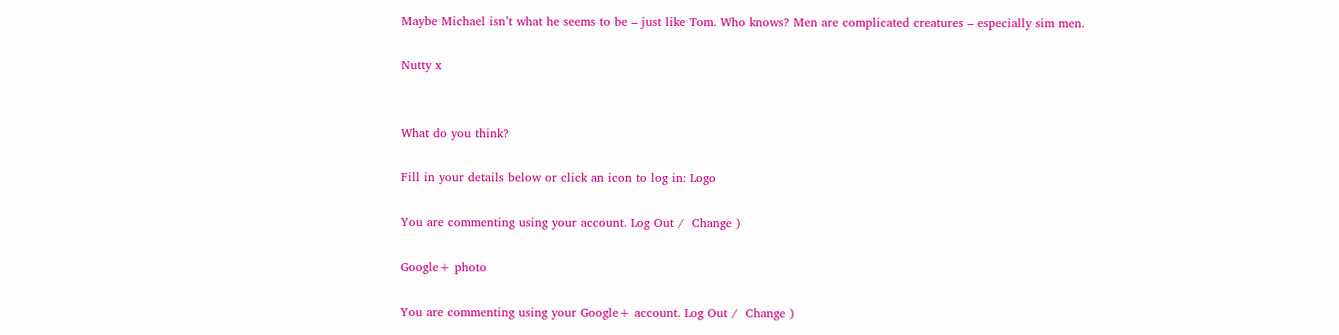Maybe Michael isn’t what he seems to be – just like Tom. Who knows? Men are complicated creatures – especially sim men.

Nutty x


What do you think?

Fill in your details below or click an icon to log in: Logo

You are commenting using your account. Log Out /  Change )

Google+ photo

You are commenting using your Google+ account. Log Out /  Change )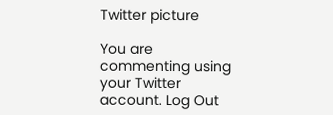Twitter picture

You are commenting using your Twitter account. Log Out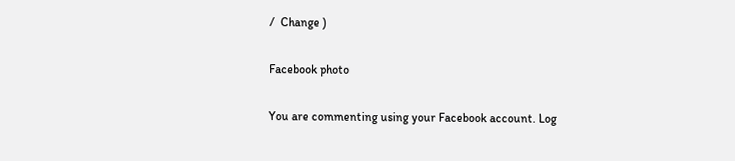/  Change )

Facebook photo

You are commenting using your Facebook account. Log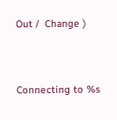Out /  Change )


Connecting to %s